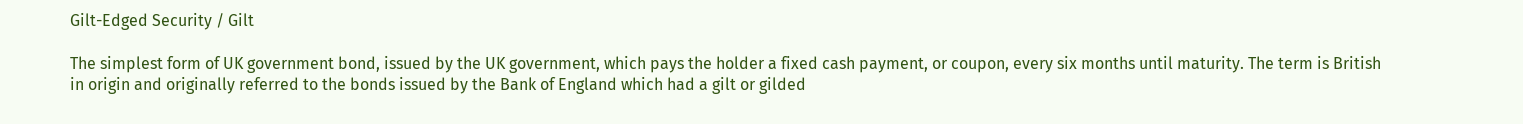Gilt-Edged Security / Gilt

The simplest form of UK government bond, issued by the UK government, which pays the holder a fixed cash payment, or coupon, every six months until maturity. The term is British in origin and originally referred to the bonds issued by the Bank of England which had a gilt or gilded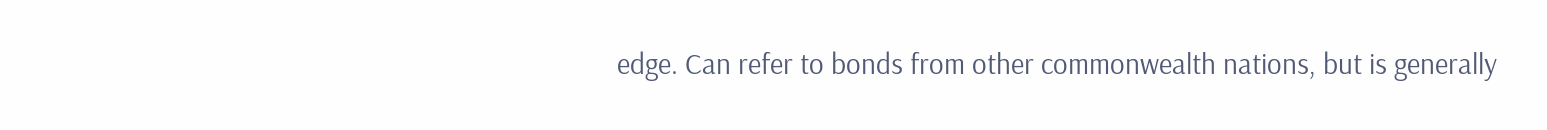edge. Can refer to bonds from other commonwealth nations, but is generally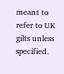meant to refer to UK gilts unless specified.